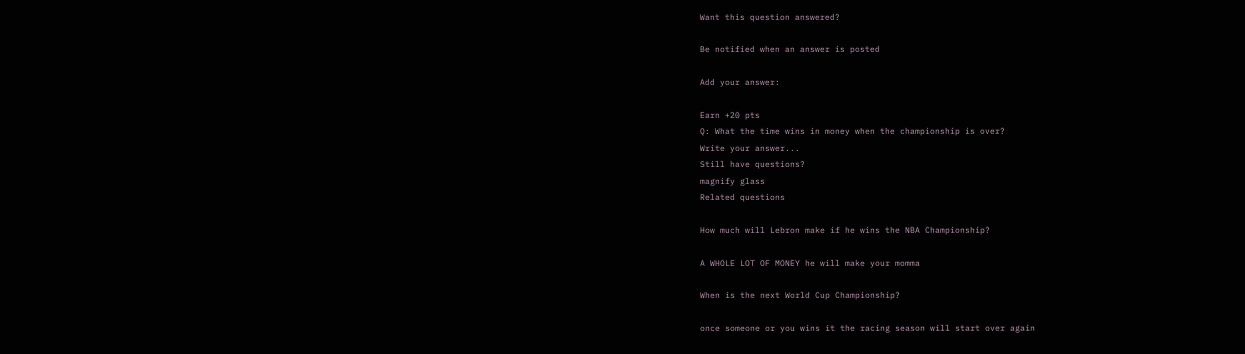Want this question answered?

Be notified when an answer is posted

Add your answer:

Earn +20 pts
Q: What the time wins in money when the championship is over?
Write your answer...
Still have questions?
magnify glass
Related questions

How much will Lebron make if he wins the NBA Championship?

A WHOLE LOT OF MONEY he will make your momma

When is the next World Cup Championship?

once someone or you wins it the racing season will start over again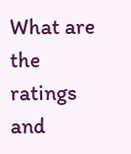What are the ratings and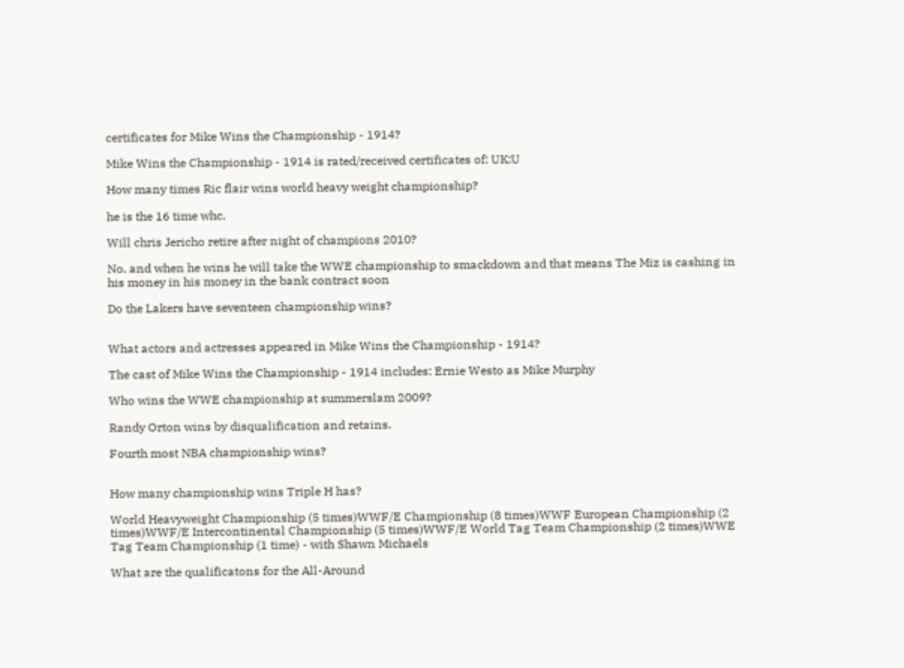certificates for Mike Wins the Championship - 1914?

Mike Wins the Championship - 1914 is rated/received certificates of: UK:U

How many times Ric flair wins world heavy weight championship?

he is the 16 time whc.

Will chris Jericho retire after night of champions 2010?

No. and when he wins he will take the WWE championship to smackdown and that means The Miz is cashing in his money in his money in the bank contract soon

Do the Lakers have seventeen championship wins?


What actors and actresses appeared in Mike Wins the Championship - 1914?

The cast of Mike Wins the Championship - 1914 includes: Ernie Westo as Mike Murphy

Who wins the WWE championship at summerslam 2009?

Randy Orton wins by disqualification and retains.

Fourth most NBA championship wins?


How many championship wins Triple H has?

World Heavyweight Championship (5 times)WWF/E Championship (8 times)WWF European Championship (2 times)WWF/E Intercontinental Championship (5 times)WWF/E World Tag Team Championship (2 times)WWE Tag Team Championship (1 time) - with Shawn Michaels

What are the qualificatons for the All-Around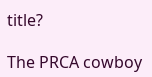title?

The PRCA cowboy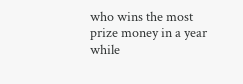who wins the most prize money in a year while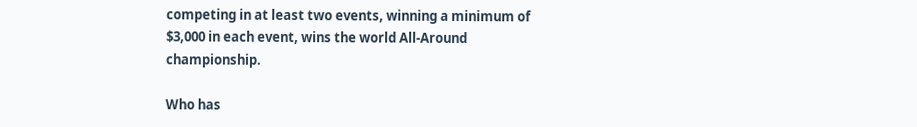competing in at least two events, winning a minimum of $3,000 in each event, wins the world All-Around championship.

Who has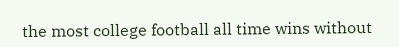the most college football all time wins without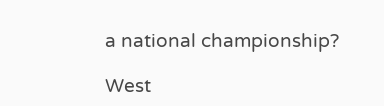a national championship?

West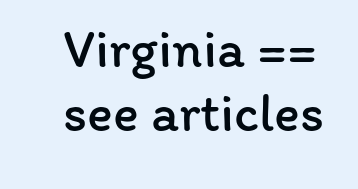Virginia == see articles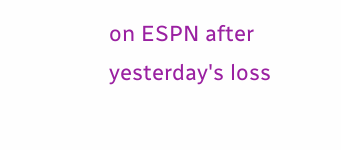on ESPN after yesterday's loss